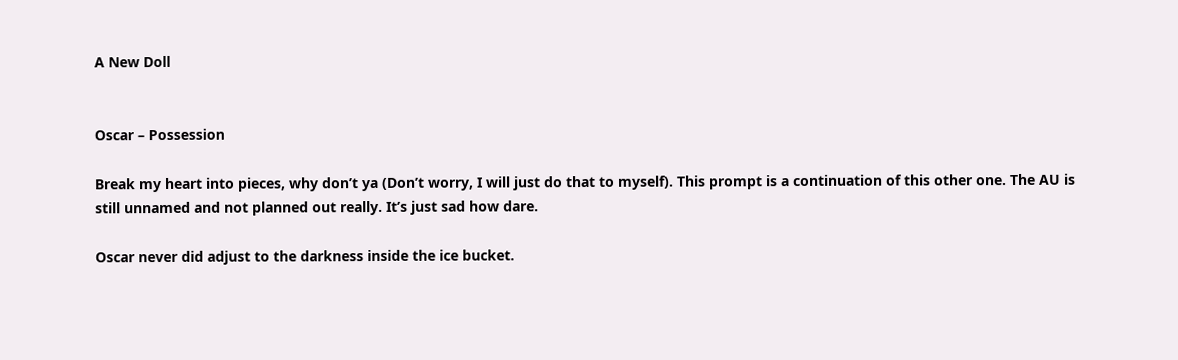A New Doll


Oscar – Possession

Break my heart into pieces, why don’t ya (Don’t worry, I will just do that to myself). This prompt is a continuation of this other one. The AU is still unnamed and not planned out really. It’s just sad how dare.

Oscar never did adjust to the darkness inside the ice bucket.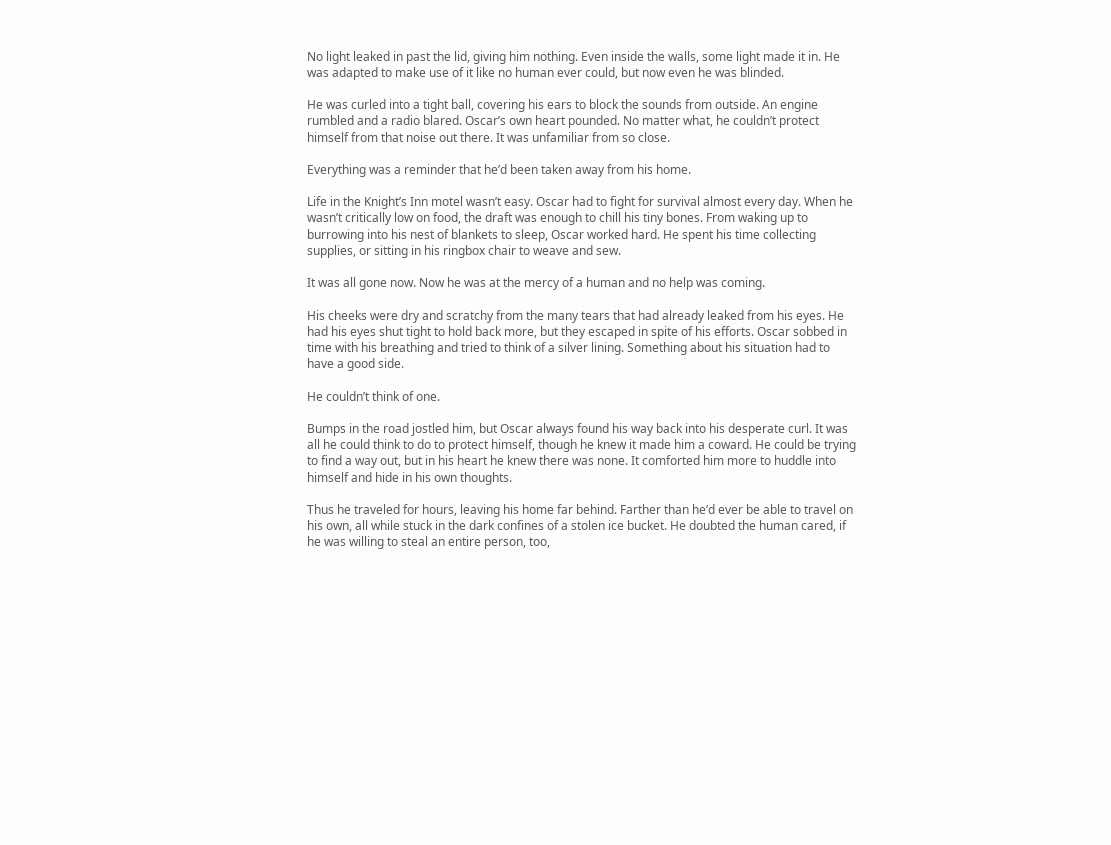No light leaked in past the lid, giving him nothing. Even inside the walls, some light made it in. He was adapted to make use of it like no human ever could, but now even he was blinded.

He was curled into a tight ball, covering his ears to block the sounds from outside. An engine rumbled and a radio blared. Oscar’s own heart pounded. No matter what, he couldn’t protect himself from that noise out there. It was unfamiliar from so close.

Everything was a reminder that he’d been taken away from his home.

Life in the Knight’s Inn motel wasn’t easy. Oscar had to fight for survival almost every day. When he wasn’t critically low on food, the draft was enough to chill his tiny bones. From waking up to burrowing into his nest of blankets to sleep, Oscar worked hard. He spent his time collecting supplies, or sitting in his ringbox chair to weave and sew.

It was all gone now. Now he was at the mercy of a human and no help was coming.

His cheeks were dry and scratchy from the many tears that had already leaked from his eyes. He had his eyes shut tight to hold back more, but they escaped in spite of his efforts. Oscar sobbed in time with his breathing and tried to think of a silver lining. Something about his situation had to have a good side.

He couldn’t think of one.

Bumps in the road jostled him, but Oscar always found his way back into his desperate curl. It was all he could think to do to protect himself, though he knew it made him a coward. He could be trying to find a way out, but in his heart he knew there was none. It comforted him more to huddle into himself and hide in his own thoughts.

Thus he traveled for hours, leaving his home far behind. Farther than he’d ever be able to travel on his own, all while stuck in the dark confines of a stolen ice bucket. He doubted the human cared, if he was willing to steal an entire person, too,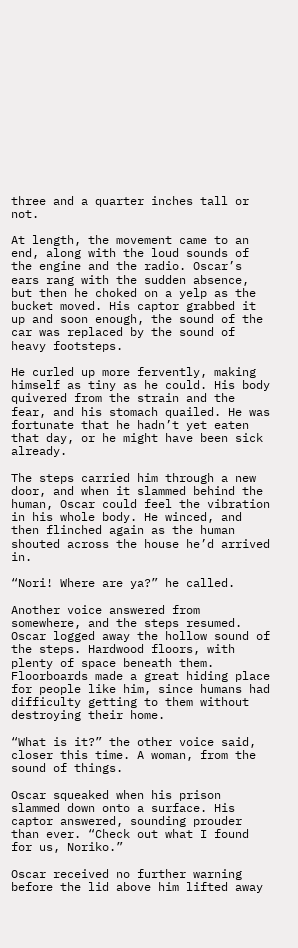three and a quarter inches tall or not.

At length, the movement came to an end, along with the loud sounds of the engine and the radio. Oscar’s ears rang with the sudden absence, but then he choked on a yelp as the bucket moved. His captor grabbed it up and soon enough, the sound of the car was replaced by the sound of heavy footsteps.

He curled up more fervently, making himself as tiny as he could. His body quivered from the strain and the fear, and his stomach quailed. He was fortunate that he hadn’t yet eaten that day, or he might have been sick already.

The steps carried him through a new door, and when it slammed behind the human, Oscar could feel the vibration in his whole body. He winced, and then flinched again as the human shouted across the house he’d arrived in.

“Nori! Where are ya?” he called.

Another voice answered from somewhere, and the steps resumed. Oscar logged away the hollow sound of the steps. Hardwood floors, with plenty of space beneath them. Floorboards made a great hiding place for people like him, since humans had difficulty getting to them without destroying their home.

“What is it?” the other voice said, closer this time. A woman, from the sound of things.

Oscar squeaked when his prison slammed down onto a surface. His captor answered, sounding prouder than ever. “Check out what I found for us, Noriko.”

Oscar received no further warning before the lid above him lifted away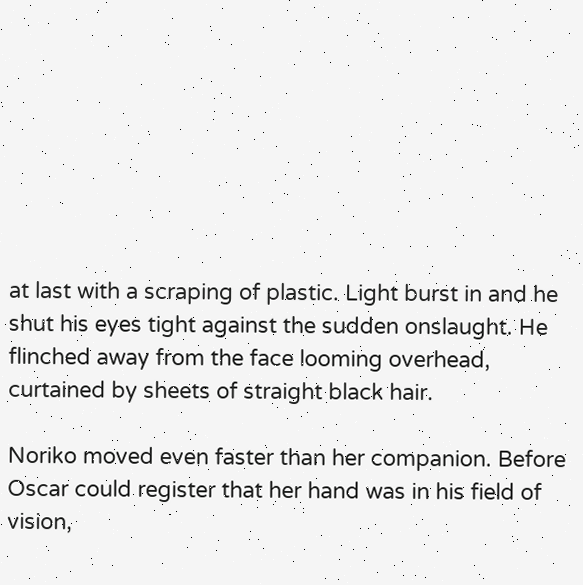at last with a scraping of plastic. Light burst in and he shut his eyes tight against the sudden onslaught. He flinched away from the face looming overhead, curtained by sheets of straight black hair.

Noriko moved even faster than her companion. Before Oscar could register that her hand was in his field of vision,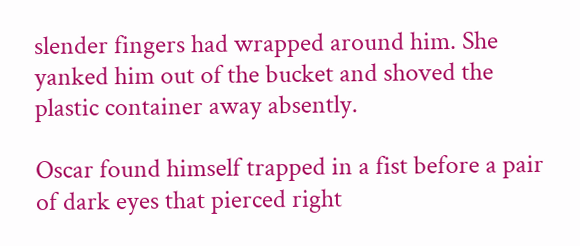slender fingers had wrapped around him. She yanked him out of the bucket and shoved the plastic container away absently.

Oscar found himself trapped in a fist before a pair of dark eyes that pierced right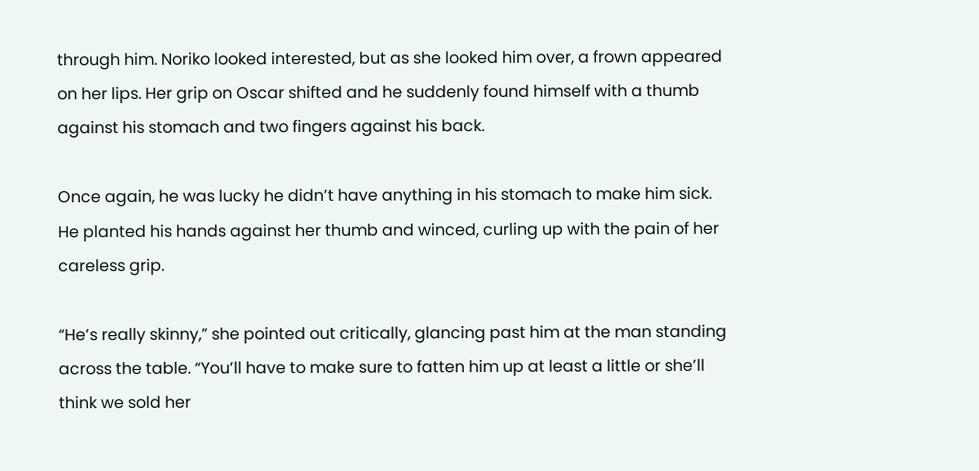through him. Noriko looked interested, but as she looked him over, a frown appeared on her lips. Her grip on Oscar shifted and he suddenly found himself with a thumb against his stomach and two fingers against his back.

Once again, he was lucky he didn’t have anything in his stomach to make him sick. He planted his hands against her thumb and winced, curling up with the pain of her careless grip.

“He’s really skinny,” she pointed out critically, glancing past him at the man standing across the table. “You’ll have to make sure to fatten him up at least a little or she’ll think we sold her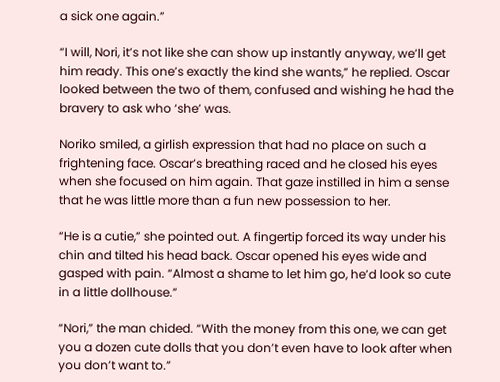a sick one again.”

“I will, Nori, it’s not like she can show up instantly anyway, we’ll get him ready. This one’s exactly the kind she wants,” he replied. Oscar looked between the two of them, confused and wishing he had the bravery to ask who ‘she’ was.

Noriko smiled, a girlish expression that had no place on such a frightening face. Oscar’s breathing raced and he closed his eyes when she focused on him again. That gaze instilled in him a sense that he was little more than a fun new possession to her.

“He is a cutie,” she pointed out. A fingertip forced its way under his chin and tilted his head back. Oscar opened his eyes wide and gasped with pain. “Almost a shame to let him go, he’d look so cute in a little dollhouse.”

“Nori,” the man chided. “With the money from this one, we can get you a dozen cute dolls that you don’t even have to look after when you don’t want to.”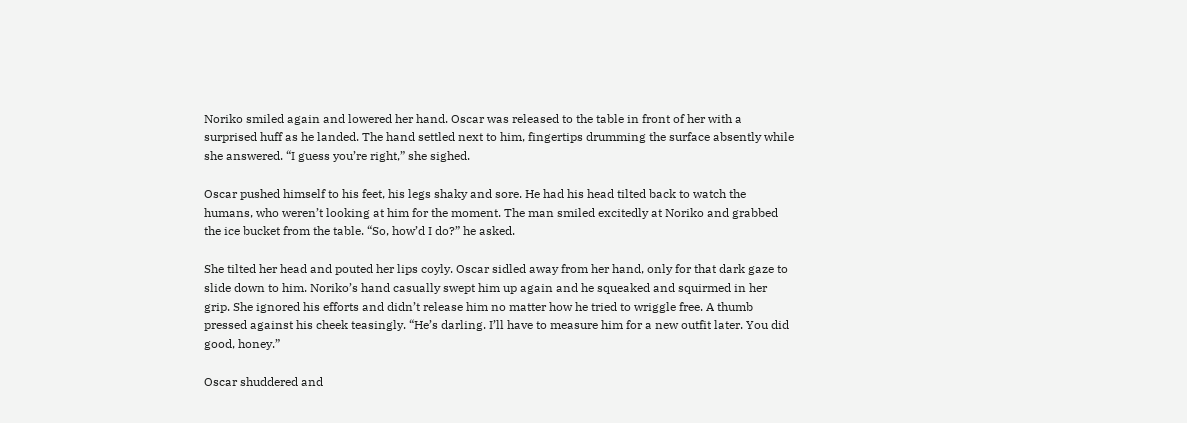Noriko smiled again and lowered her hand. Oscar was released to the table in front of her with a surprised huff as he landed. The hand settled next to him, fingertips drumming the surface absently while she answered. “I guess you’re right,” she sighed.

Oscar pushed himself to his feet, his legs shaky and sore. He had his head tilted back to watch the humans, who weren’t looking at him for the moment. The man smiled excitedly at Noriko and grabbed the ice bucket from the table. “So, how’d I do?” he asked.

She tilted her head and pouted her lips coyly. Oscar sidled away from her hand, only for that dark gaze to slide down to him. Noriko’s hand casually swept him up again and he squeaked and squirmed in her grip. She ignored his efforts and didn’t release him no matter how he tried to wriggle free. A thumb pressed against his cheek teasingly. “He’s darling. I’ll have to measure him for a new outfit later. You did good, honey.”

Oscar shuddered and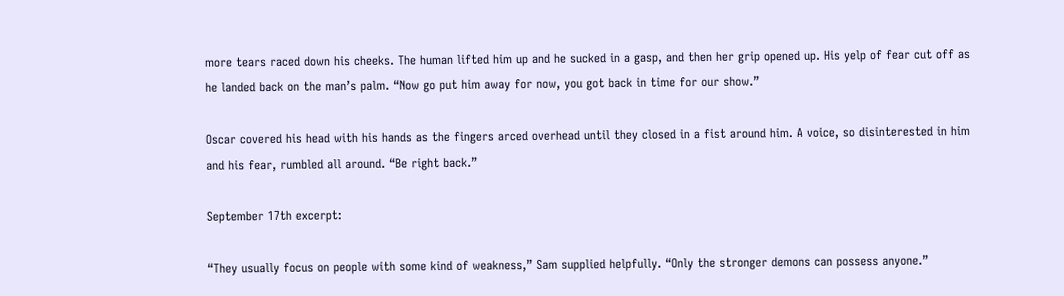more tears raced down his cheeks. The human lifted him up and he sucked in a gasp, and then her grip opened up. His yelp of fear cut off as he landed back on the man’s palm. “Now go put him away for now, you got back in time for our show.”

Oscar covered his head with his hands as the fingers arced overhead until they closed in a fist around him. A voice, so disinterested in him and his fear, rumbled all around. “Be right back.”

September 17th excerpt:

“They usually focus on people with some kind of weakness,” Sam supplied helpfully. “Only the stronger demons can possess anyone.”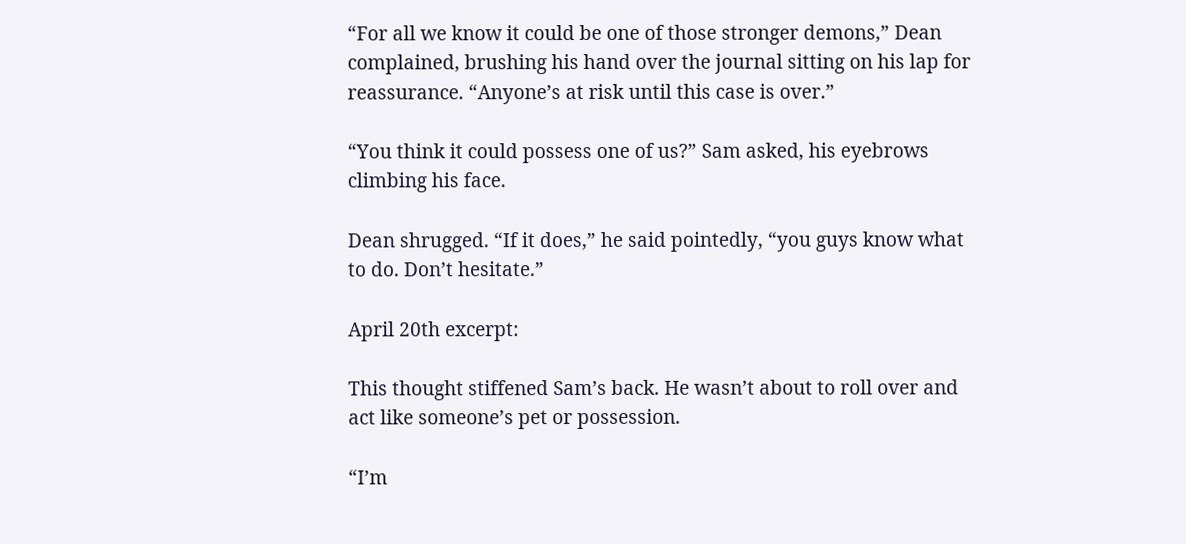“For all we know it could be one of those stronger demons,” Dean complained, brushing his hand over the journal sitting on his lap for reassurance. “Anyone’s at risk until this case is over.”

“You think it could possess one of us?” Sam asked, his eyebrows climbing his face.

Dean shrugged. “If it does,” he said pointedly, “you guys know what to do. Don’t hesitate.”

April 20th excerpt:

This thought stiffened Sam’s back. He wasn’t about to roll over and act like someone’s pet or possession.

“I’m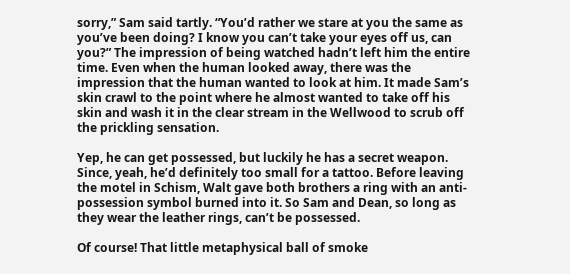sorry,” Sam said tartly. “You’d rather we stare at you the same as you’ve been doing? I know you can’t take your eyes off us, can you?” The impression of being watched hadn’t left him the entire time. Even when the human looked away, there was the impression that the human wanted to look at him. It made Sam’s skin crawl to the point where he almost wanted to take off his skin and wash it in the clear stream in the Wellwood to scrub off the prickling sensation.

Yep, he can get possessed, but luckily he has a secret weapon. Since, yeah, he’d definitely too small for a tattoo. Before leaving the motel in Schism, Walt gave both brothers a ring with an anti-possession symbol burned into it. So Sam and Dean, so long as they wear the leather rings, can’t be possessed.

Of course! That little metaphysical ball of smoke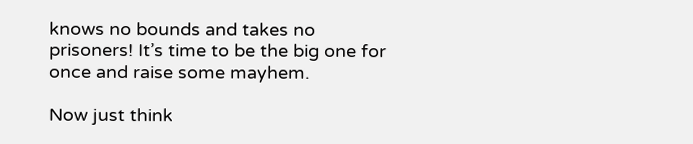knows no bounds and takes no prisoners! It’s time to be the big one for once and raise some mayhem.

Now just think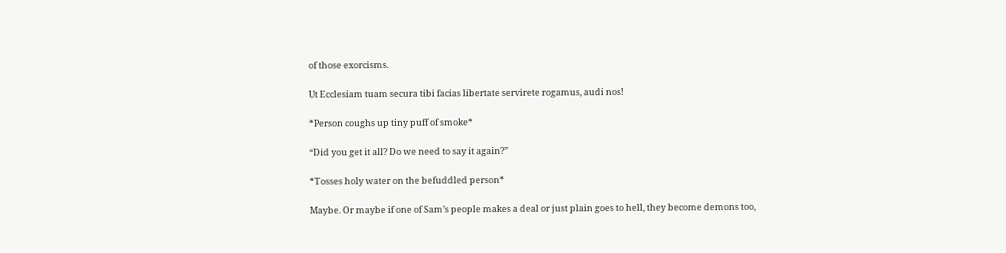of those exorcisms.

Ut Ecclesiam tuam secura tibi facias libertate servirete rogamus, audi nos!

*Person coughs up tiny puff of smoke*

“Did you get it all? Do we need to say it again?”

*Tosses holy water on the befuddled person*

Maybe. Or maybe if one of Sam’s people makes a deal or just plain goes to hell, they become demons too,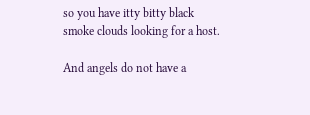so you have itty bitty black smoke clouds looking for a host.

And angels do not have a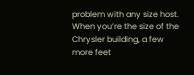problem with any size host. When you’re the size of the Chrysler building, a few more feet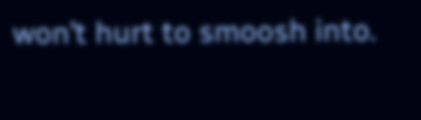won’t hurt to smoosh into.